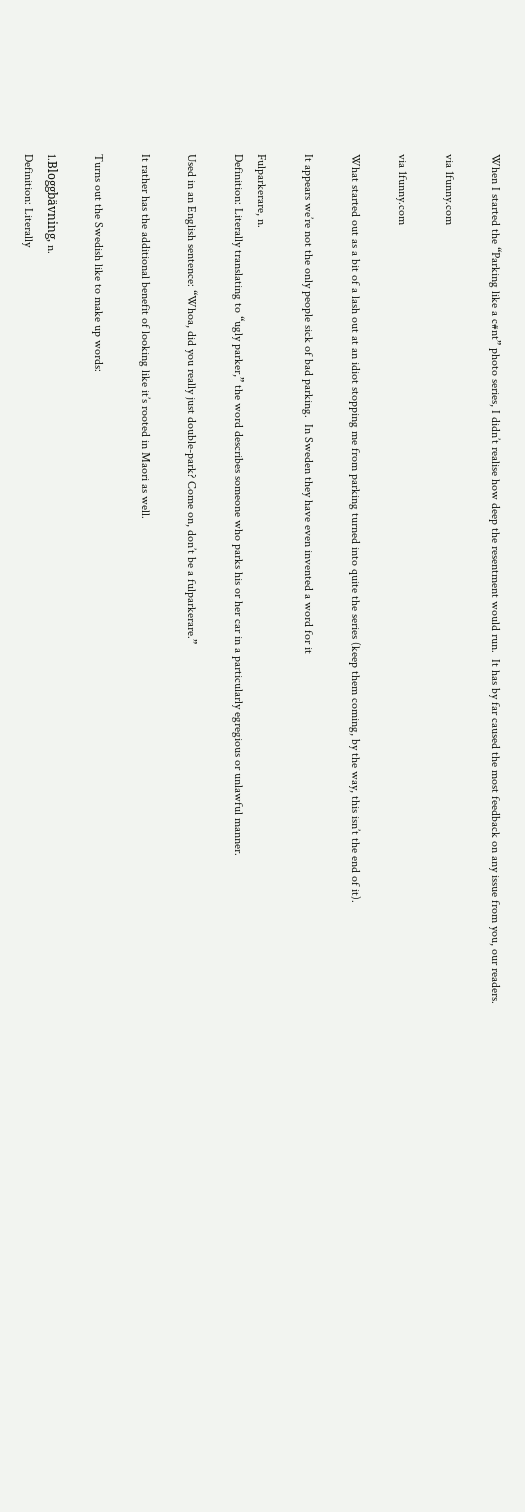When I started the “Parking like a c#nt” photo series, I didn’t realise how deep the resentment would run.  It has by far caused the most feedback on any issue from you, our readers.

via 1funny.com

via 1funny.com

What started out as a bit of a lash out at an idiot stopping me from parking turned into quite the series (keep them coming, by the way, this isn’t the end of it).

It appears we’re not the only people sick of bad parking.  In Sweden they have even invented a word for it

Fulparkerare, n.
Definition: Literally translating to “ugly parker,” the word describes someone who parks his or her car in a particularly egregious or unlawful manner.

Used in an English sentence: “Whoa, did you really just double-park? Come on, don’t be a fulparkerare.”

It rather has the additional benefit of looking like it’s rooted in Maori as well.

Turns out the Swedish like to make up words:

1.Bloggbävning, n.
Definition: Literally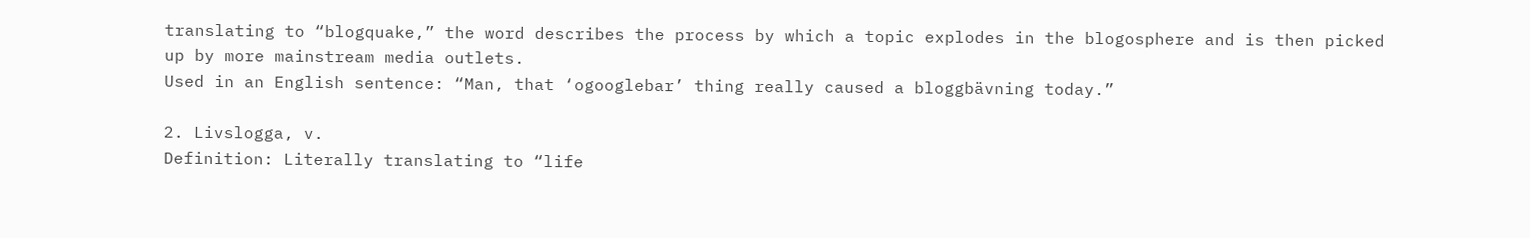translating to “blogquake,” the word describes the process by which a topic explodes in the blogosphere and is then picked up by more mainstream media outlets.
Used in an English sentence: “Man, that ‘ogooglebar’ thing really caused a bloggbävning today.”

2. Livslogga, v.
Definition: Literally translating to “life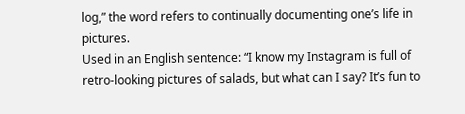log,” the word refers to continually documenting one’s life in pictures.
Used in an English sentence: “I know my Instagram is full of retro-looking pictures of salads, but what can I say? It’s fun to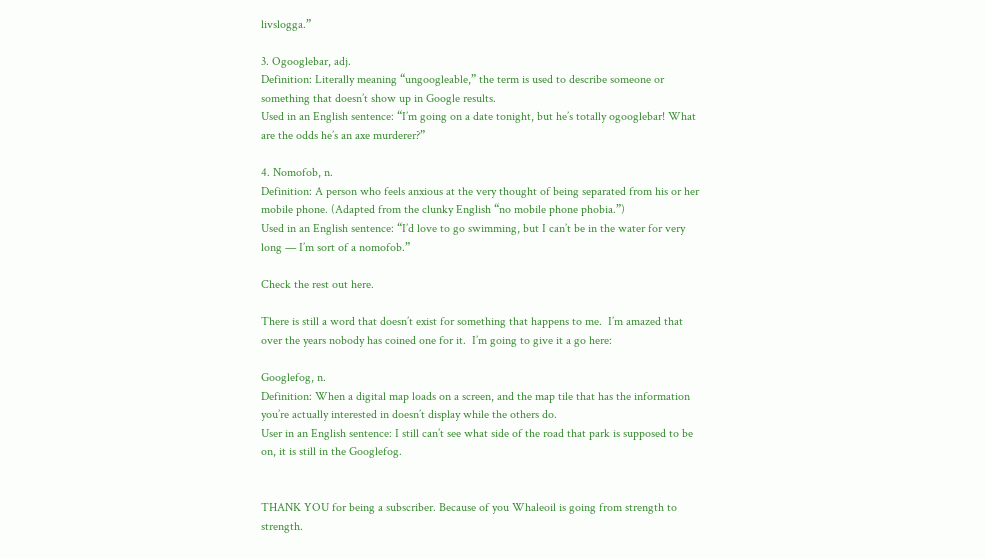livslogga.”

3. Ogooglebar, adj.
Definition: Literally meaning “ungoogleable,” the term is used to describe someone or something that doesn’t show up in Google results.
Used in an English sentence: “I’m going on a date tonight, but he’s totally ogooglebar! What are the odds he’s an axe murderer?”

4. Nomofob, n.
Definition: A person who feels anxious at the very thought of being separated from his or her mobile phone. (Adapted from the clunky English “no mobile phone phobia.”)
Used in an English sentence: “I’d love to go swimming, but I can’t be in the water for very long — I’m sort of a nomofob.”

Check the rest out here.

There is still a word that doesn’t exist for something that happens to me.  I’m amazed that over the years nobody has coined one for it.  I’m going to give it a go here:

Googlefog, n.
Definition: When a digital map loads on a screen, and the map tile that has the information you’re actually interested in doesn’t display while the others do.
User in an English sentence: I still can’t see what side of the road that park is supposed to be on, it is still in the Googlefog.


THANK YOU for being a subscriber. Because of you Whaleoil is going from strength to strength.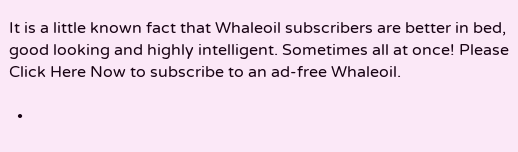It is a little known fact that Whaleoil subscribers are better in bed, good looking and highly intelligent. Sometimes all at once! Please Click Here Now to subscribe to an ad-free Whaleoil.

  •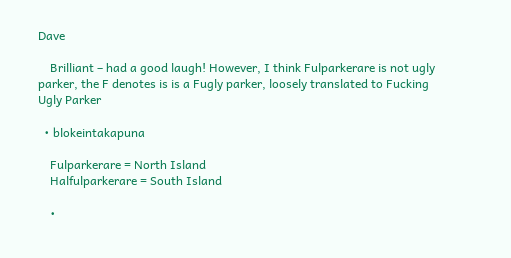Dave

    Brilliant – had a good laugh! However, I think Fulparkerare is not ugly parker, the F denotes is is a Fugly parker, loosely translated to Fucking Ugly Parker

  • blokeintakapuna

    Fulparkerare = North Island
    Halfulparkerare = South Island

    •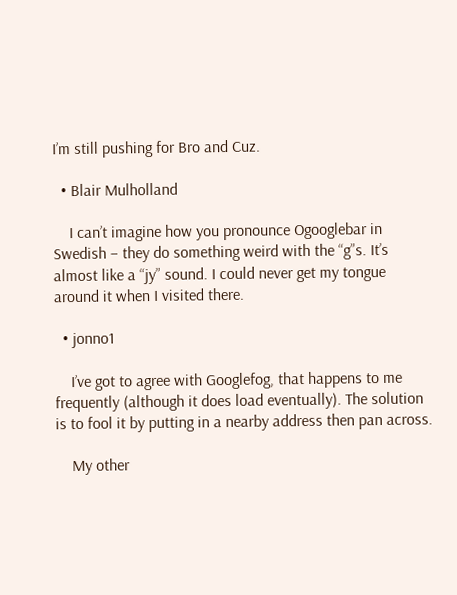I’m still pushing for Bro and Cuz.

  • Blair Mulholland

    I can’t imagine how you pronounce Ogooglebar in Swedish – they do something weird with the “g”s. It’s almost like a “jy” sound. I could never get my tongue around it when I visited there.

  • jonno1

    I’ve got to agree with Googlefog, that happens to me frequently (although it does load eventually). The solution is to fool it by putting in a nearby address then pan across.

    My other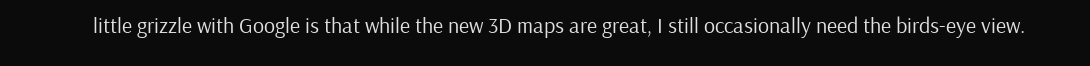little grizzle with Google is that while the new 3D maps are great, I still occasionally need the birds-eye view.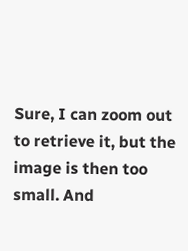Sure, I can zoom out to retrieve it, but the image is then too small. And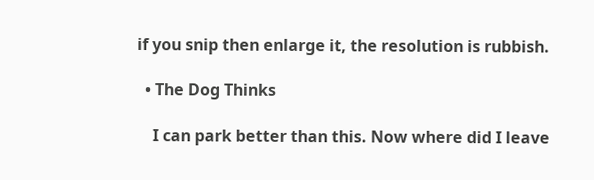if you snip then enlarge it, the resolution is rubbish.

  • The Dog Thinks

    I can park better than this. Now where did I leave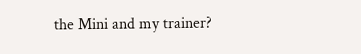the Mini and my trainer?